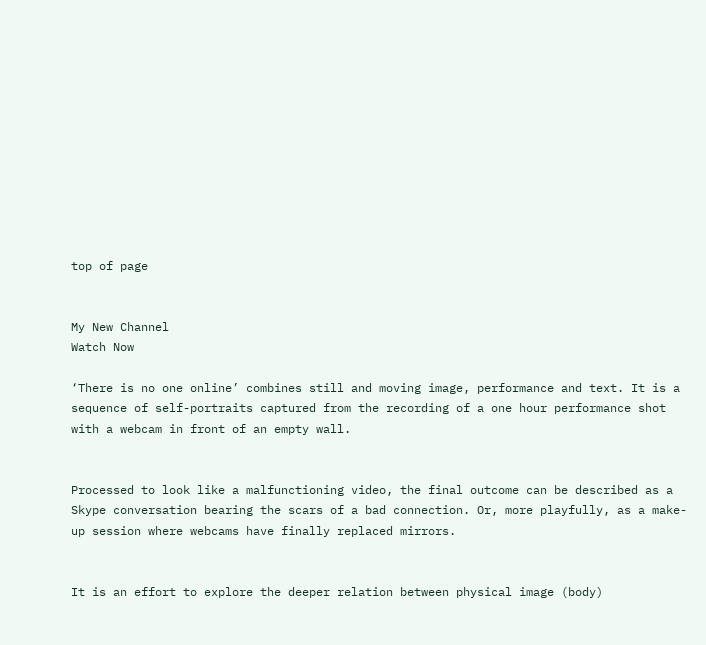top of page


My New Channel
Watch Now

‘There is no one online’ combines still and moving image, performance and text. It is a sequence of self-portraits captured from the recording of a one hour performance shot with a webcam in front of an empty wall.


Processed to look like a malfunctioning video, the final outcome can be described as a Skype conversation bearing the scars of a bad connection. Or, more playfully, as a make-up session where webcams have finally replaced mirrors.


It is an effort to explore the deeper relation between physical image (body)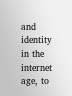and identity in the internet age, to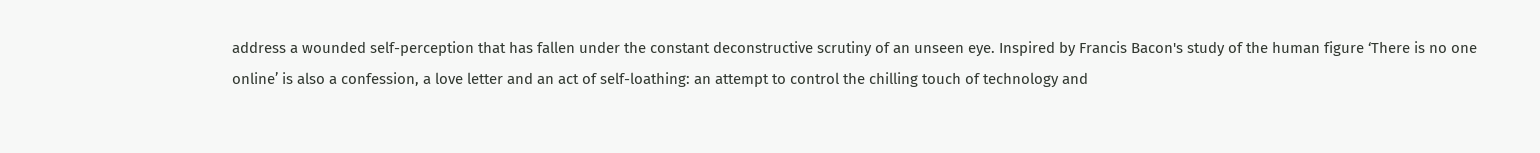address a wounded self-perception that has fallen under the constant deconstructive scrutiny of an unseen eye. Inspired by Francis Bacon's study of the human figure ‘There is no one online’ is also a confession, a love letter and an act of self-loathing: an attempt to control the chilling touch of technology and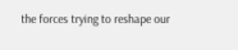the forces trying to reshape our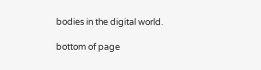bodies in the digital world.

bottom of page